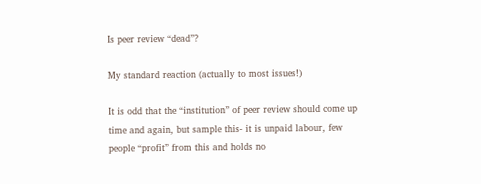Is peer review “dead”?

My standard reaction (actually to most issues!)

It is odd that the “institution” of peer review should come up time and again, but sample this- it is unpaid labour, few people “profit” from this and holds no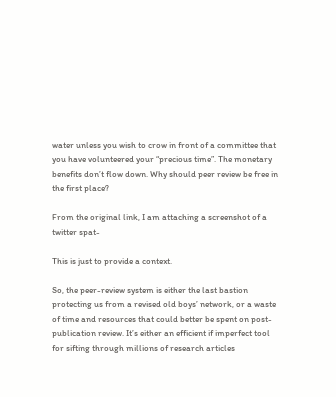water unless you wish to crow in front of a committee that you have volunteered your “precious time”. The monetary benefits don’t flow down. Why should peer review be free in the first place?

From the original link, I am attaching a screenshot of a twitter spat-

This is just to provide a context.

So, the peer-review system is either the last bastion protecting us from a revised old boys’ network, or a waste of time and resources that could better be spent on post-publication review. It’s either an efficient if imperfect tool for sifting through millions of research articles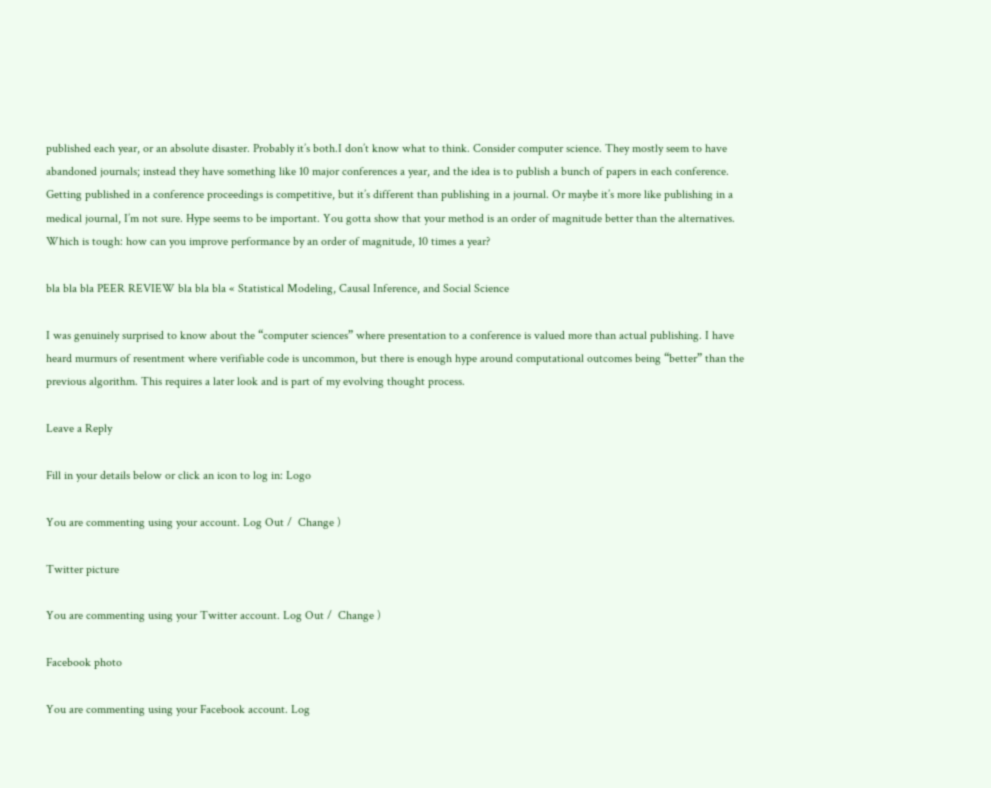published each year, or an absolute disaster. Probably it’s both.I don’t know what to think. Consider computer science. They mostly seem to have abandoned journals; instead they have something like 10 major conferences a year, and the idea is to publish a bunch of papers in each conference. Getting published in a conference proceedings is competitive, but it’s different than publishing in a journal. Or maybe it’s more like publishing in a medical journal, I’m not sure. Hype seems to be important. You gotta show that your method is an order of magnitude better than the alternatives. Which is tough: how can you improve performance by an order of magnitude, 10 times a year?

bla bla bla PEER REVIEW bla bla bla « Statistical Modeling, Causal Inference, and Social Science

I was genuinely surprised to know about the “computer sciences” where presentation to a conference is valued more than actual publishing. I have heard murmurs of resentment where verifiable code is uncommon, but there is enough hype around computational outcomes being “better” than the previous algorithm. This requires a later look and is part of my evolving thought process.

Leave a Reply

Fill in your details below or click an icon to log in: Logo

You are commenting using your account. Log Out /  Change )

Twitter picture

You are commenting using your Twitter account. Log Out /  Change )

Facebook photo

You are commenting using your Facebook account. Log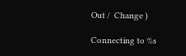Out /  Change )

Connecting to %s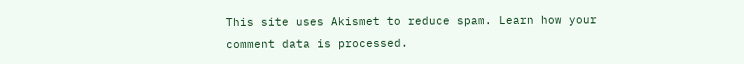This site uses Akismet to reduce spam. Learn how your comment data is processed.